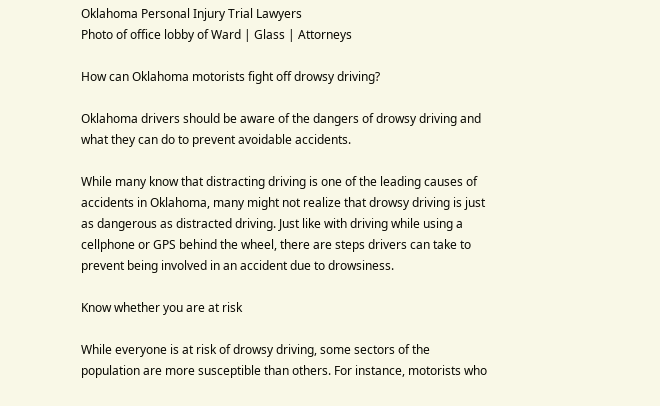Oklahoma Personal Injury Trial Lawyers
Photo of office lobby of Ward | Glass | Attorneys

How can Oklahoma motorists fight off drowsy driving?

Oklahoma drivers should be aware of the dangers of drowsy driving and what they can do to prevent avoidable accidents.

While many know that distracting driving is one of the leading causes of accidents in Oklahoma, many might not realize that drowsy driving is just as dangerous as distracted driving. Just like with driving while using a cellphone or GPS behind the wheel, there are steps drivers can take to prevent being involved in an accident due to drowsiness.

Know whether you are at risk

While everyone is at risk of drowsy driving, some sectors of the population are more susceptible than others. For instance, motorists who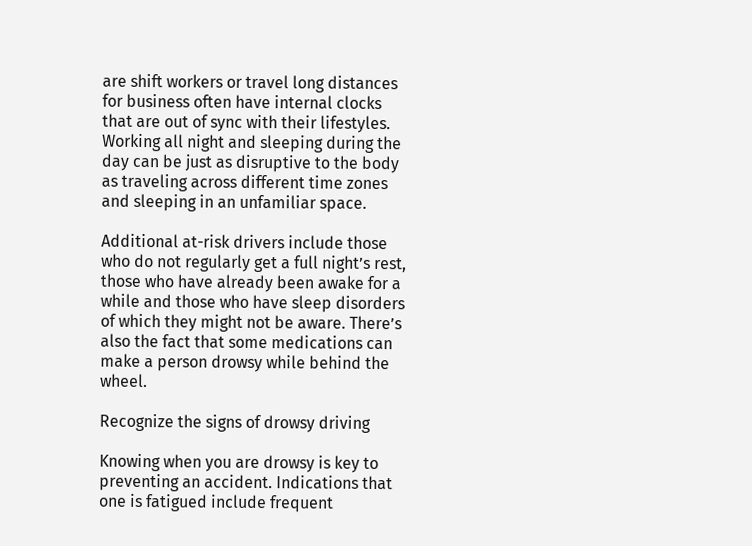are shift workers or travel long distances for business often have internal clocks that are out of sync with their lifestyles. Working all night and sleeping during the day can be just as disruptive to the body as traveling across different time zones and sleeping in an unfamiliar space.

Additional at-risk drivers include those who do not regularly get a full night’s rest, those who have already been awake for a while and those who have sleep disorders of which they might not be aware. There’s also the fact that some medications can make a person drowsy while behind the wheel.

Recognize the signs of drowsy driving

Knowing when you are drowsy is key to preventing an accident. Indications that one is fatigued include frequent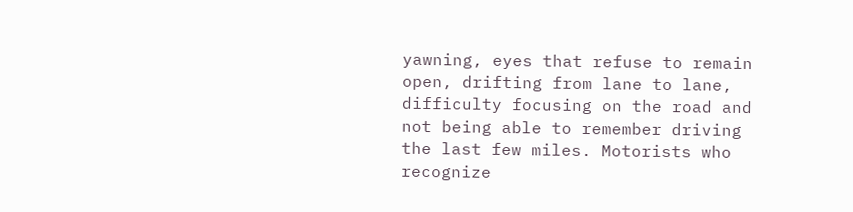yawning, eyes that refuse to remain open, drifting from lane to lane, difficulty focusing on the road and not being able to remember driving the last few miles. Motorists who recognize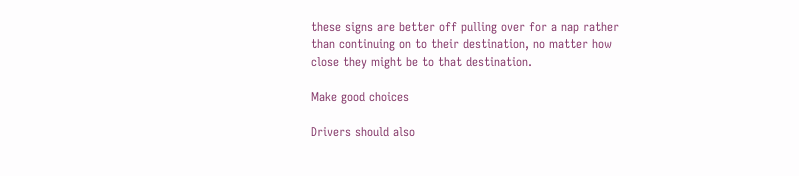these signs are better off pulling over for a nap rather than continuing on to their destination, no matter how close they might be to that destination.

Make good choices

Drivers should also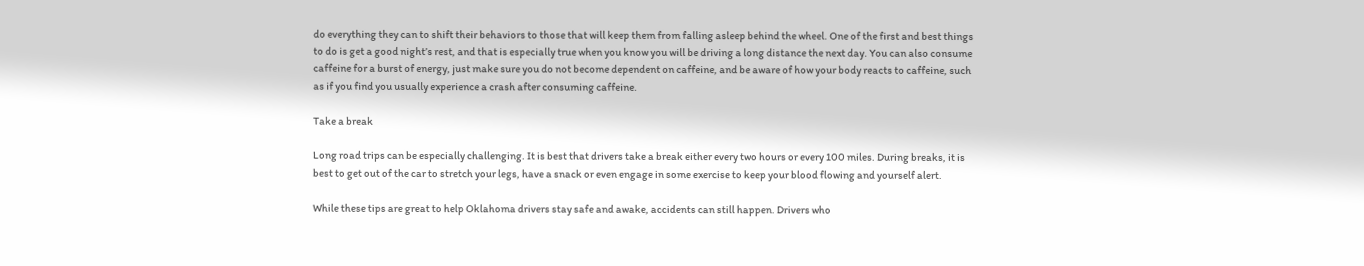do everything they can to shift their behaviors to those that will keep them from falling asleep behind the wheel. One of the first and best things to do is get a good night’s rest, and that is especially true when you know you will be driving a long distance the next day. You can also consume caffeine for a burst of energy, just make sure you do not become dependent on caffeine, and be aware of how your body reacts to caffeine, such as if you find you usually experience a crash after consuming caffeine.

Take a break

Long road trips can be especially challenging. It is best that drivers take a break either every two hours or every 100 miles. During breaks, it is best to get out of the car to stretch your legs, have a snack or even engage in some exercise to keep your blood flowing and yourself alert.

While these tips are great to help Oklahoma drivers stay safe and awake, accidents can still happen. Drivers who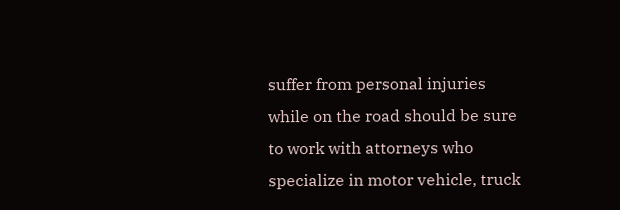suffer from personal injuries while on the road should be sure to work with attorneys who specialize in motor vehicle, truck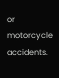or motorcycle accidents.